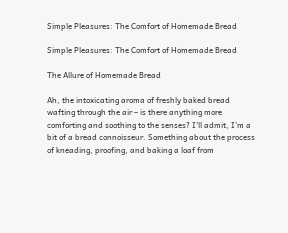Simple Pleasures: The Comfort of Homemade Bread

Simple Pleasures: The Comfort of Homemade Bread

The Allure of Homemade Bread

Ah, the intoxicating aroma of freshly baked bread wafting through the air – is there anything more comforting and soothing to the senses? I’ll admit, I’m a bit of a bread connoisseur. Something about the process of kneading, proofing, and baking a loaf from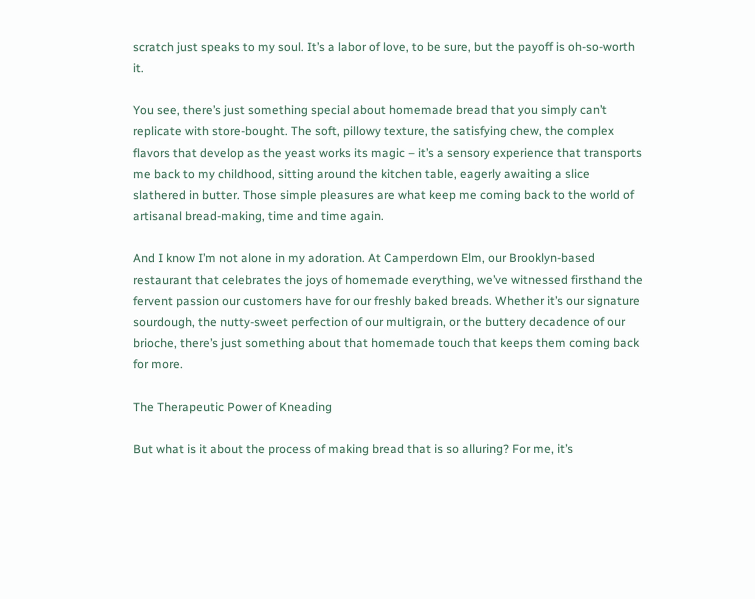scratch just speaks to my soul. It’s a labor of love, to be sure, but the payoff is oh-so-worth it.

You see, there’s just something special about homemade bread that you simply can’t replicate with store-bought. The soft, pillowy texture, the satisfying chew, the complex flavors that develop as the yeast works its magic – it’s a sensory experience that transports me back to my childhood, sitting around the kitchen table, eagerly awaiting a slice slathered in butter. Those simple pleasures are what keep me coming back to the world of artisanal bread-making, time and time again.

And I know I’m not alone in my adoration. At Camperdown Elm, our Brooklyn-based restaurant that celebrates the joys of homemade everything, we’ve witnessed firsthand the fervent passion our customers have for our freshly baked breads. Whether it’s our signature sourdough, the nutty-sweet perfection of our multigrain, or the buttery decadence of our brioche, there’s just something about that homemade touch that keeps them coming back for more.

The Therapeutic Power of Kneading

But what is it about the process of making bread that is so alluring? For me, it’s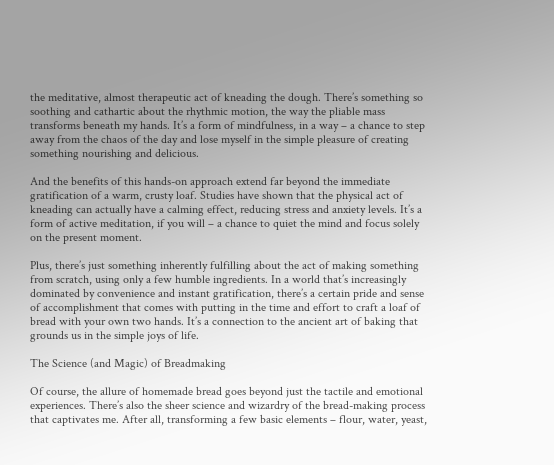the meditative, almost therapeutic act of kneading the dough. There’s something so soothing and cathartic about the rhythmic motion, the way the pliable mass transforms beneath my hands. It’s a form of mindfulness, in a way – a chance to step away from the chaos of the day and lose myself in the simple pleasure of creating something nourishing and delicious.

And the benefits of this hands-on approach extend far beyond the immediate gratification of a warm, crusty loaf. Studies have shown that the physical act of kneading can actually have a calming effect, reducing stress and anxiety levels. It’s a form of active meditation, if you will – a chance to quiet the mind and focus solely on the present moment.

Plus, there’s just something inherently fulfilling about the act of making something from scratch, using only a few humble ingredients. In a world that’s increasingly dominated by convenience and instant gratification, there’s a certain pride and sense of accomplishment that comes with putting in the time and effort to craft a loaf of bread with your own two hands. It’s a connection to the ancient art of baking that grounds us in the simple joys of life.

The Science (and Magic) of Breadmaking

Of course, the allure of homemade bread goes beyond just the tactile and emotional experiences. There’s also the sheer science and wizardry of the bread-making process that captivates me. After all, transforming a few basic elements – flour, water, yeast,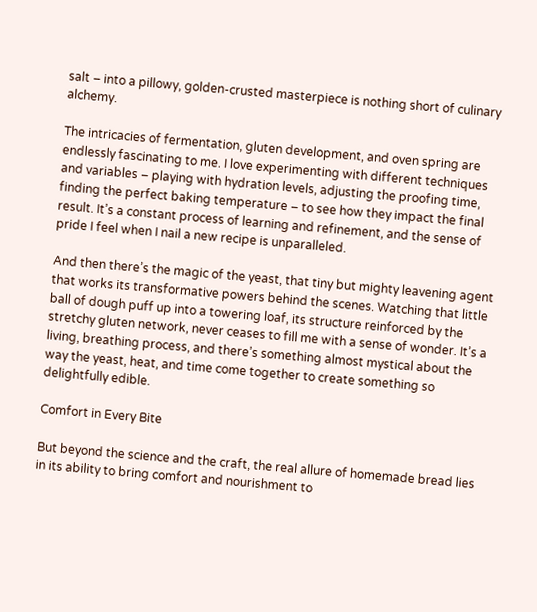salt – into a pillowy, golden-crusted masterpiece is nothing short of culinary alchemy.

The intricacies of fermentation, gluten development, and oven spring are endlessly fascinating to me. I love experimenting with different techniques and variables – playing with hydration levels, adjusting the proofing time, finding the perfect baking temperature – to see how they impact the final result. It’s a constant process of learning and refinement, and the sense of pride I feel when I nail a new recipe is unparalleled.

And then there’s the magic of the yeast, that tiny but mighty leavening agent that works its transformative powers behind the scenes. Watching that little ball of dough puff up into a towering loaf, its structure reinforced by the stretchy gluten network, never ceases to fill me with a sense of wonder. It’s a living, breathing process, and there’s something almost mystical about the way the yeast, heat, and time come together to create something so delightfully edible.

Comfort in Every Bite

But beyond the science and the craft, the real allure of homemade bread lies in its ability to bring comfort and nourishment to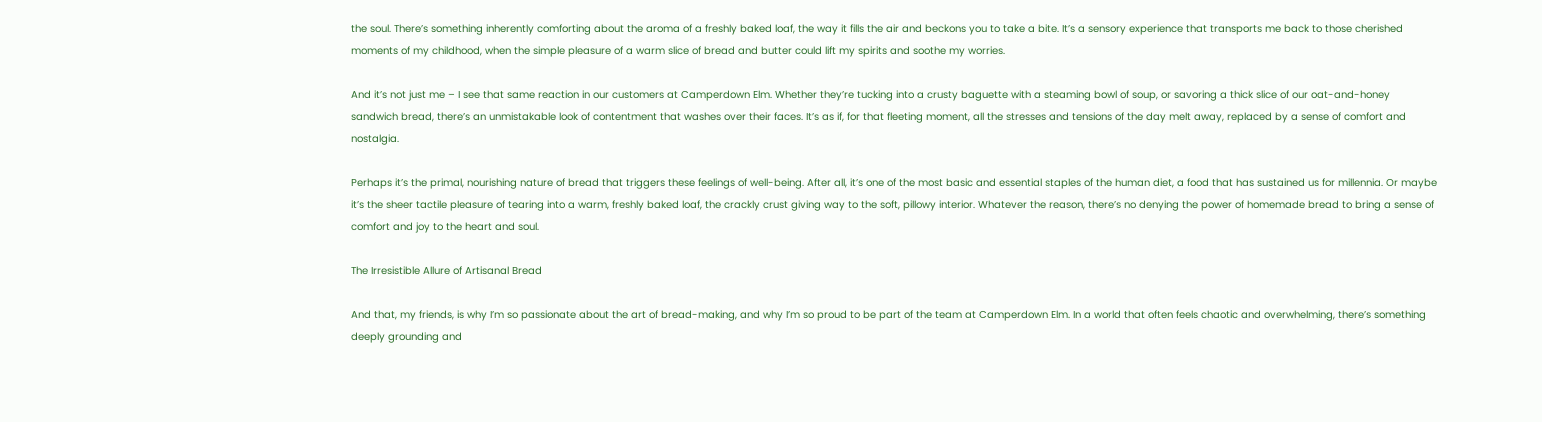the soul. There’s something inherently comforting about the aroma of a freshly baked loaf, the way it fills the air and beckons you to take a bite. It’s a sensory experience that transports me back to those cherished moments of my childhood, when the simple pleasure of a warm slice of bread and butter could lift my spirits and soothe my worries.

And it’s not just me – I see that same reaction in our customers at Camperdown Elm. Whether they’re tucking into a crusty baguette with a steaming bowl of soup, or savoring a thick slice of our oat-and-honey sandwich bread, there’s an unmistakable look of contentment that washes over their faces. It’s as if, for that fleeting moment, all the stresses and tensions of the day melt away, replaced by a sense of comfort and nostalgia.

Perhaps it’s the primal, nourishing nature of bread that triggers these feelings of well-being. After all, it’s one of the most basic and essential staples of the human diet, a food that has sustained us for millennia. Or maybe it’s the sheer tactile pleasure of tearing into a warm, freshly baked loaf, the crackly crust giving way to the soft, pillowy interior. Whatever the reason, there’s no denying the power of homemade bread to bring a sense of comfort and joy to the heart and soul.

The Irresistible Allure of Artisanal Bread

And that, my friends, is why I’m so passionate about the art of bread-making, and why I’m so proud to be part of the team at Camperdown Elm. In a world that often feels chaotic and overwhelming, there’s something deeply grounding and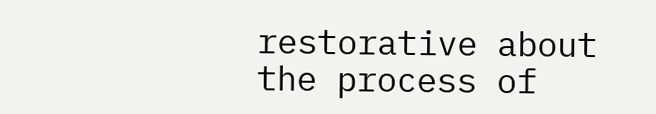restorative about the process of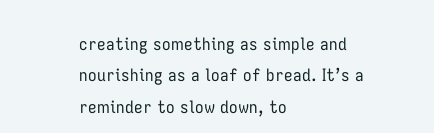creating something as simple and nourishing as a loaf of bread. It’s a reminder to slow down, to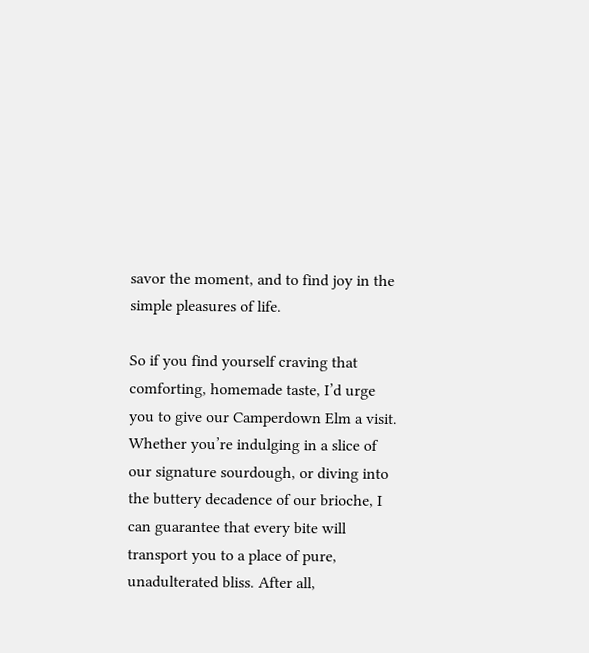savor the moment, and to find joy in the simple pleasures of life.

So if you find yourself craving that comforting, homemade taste, I’d urge you to give our Camperdown Elm a visit. Whether you’re indulging in a slice of our signature sourdough, or diving into the buttery decadence of our brioche, I can guarantee that every bite will transport you to a place of pure, unadulterated bliss. After all,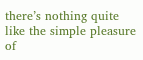there’s nothing quite like the simple pleasure of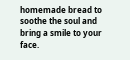homemade bread to soothe the soul and bring a smile to your face.